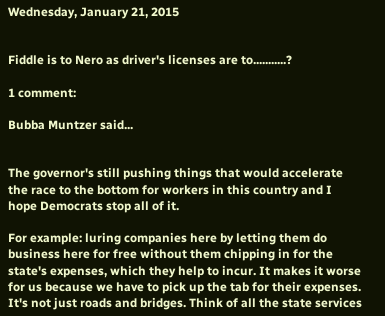Wednesday, January 21, 2015


Fiddle is to Nero as driver's licenses are to...........?

1 comment:

Bubba Muntzer said...


The governor's still pushing things that would accelerate the race to the bottom for workers in this country and I hope Democrats stop all of it.

For example: luring companies here by letting them do business here for free without them chipping in for the state's expenses, which they help to incur. It makes it worse for us because we have to pick up the tab for their expenses. It's not just roads and bridges. Think of all the state services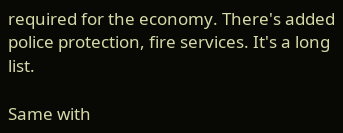required for the economy. There's added police protection, fire services. It's a long list.

Same with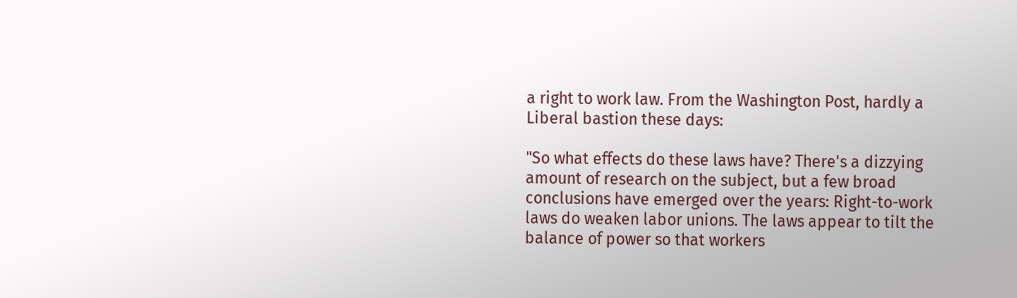a right to work law. From the Washington Post, hardly a Liberal bastion these days:

"So what effects do these laws have? There's a dizzying amount of research on the subject, but a few broad conclusions have emerged over the years: Right-to-work laws do weaken labor unions. The laws appear to tilt the balance of power so that workers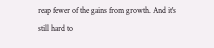reap fewer of the gains from growth. And it's still hard to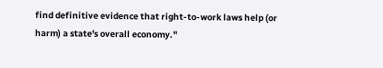find definitive evidence that right-to-work laws help (or harm) a state's overall economy."